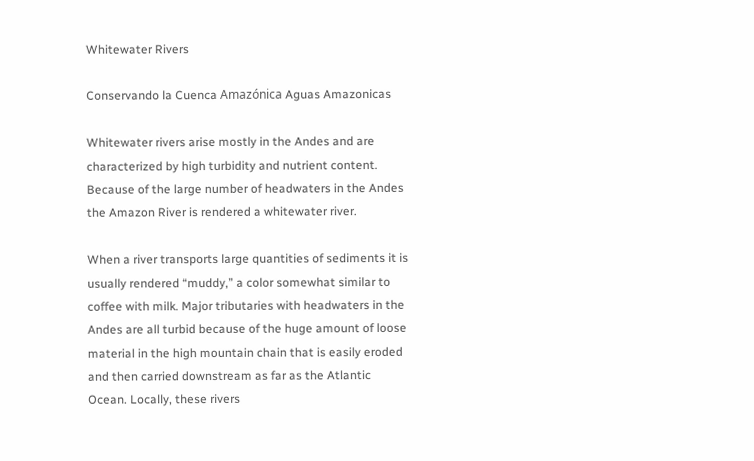Whitewater Rivers

Conservando la Cuenca Amazónica Aguas Amazonicas

Whitewater rivers arise mostly in the Andes and are characterized by high turbidity and nutrient content. Because of the large number of headwaters in the Andes the Amazon River is rendered a whitewater river.

When a river transports large quantities of sediments it is usually rendered “muddy,” a color somewhat similar to coffee with milk. Major tributaries with headwaters in the Andes are all turbid because of the huge amount of loose material in the high mountain chain that is easily eroded and then carried downstream as far as the Atlantic Ocean. Locally, these rivers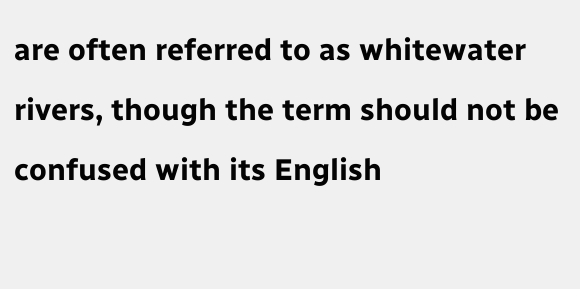are often referred to as whitewater rivers, though the term should not be confused with its English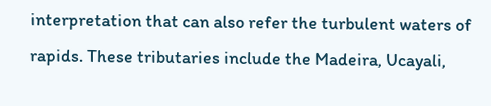interpretation that can also refer the turbulent waters of rapids. These tributaries include the Madeira, Ucayali,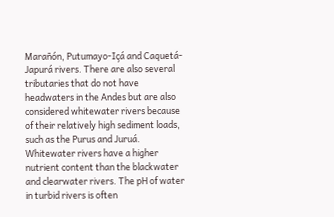Marañón, Putumayo-Içá and Caquetá-Japurá rivers. There are also several tributaries that do not have headwaters in the Andes but are also considered whitewater rivers because of their relatively high sediment loads, such as the Purus and Juruá. Whitewater rivers have a higher nutrient content than the blackwater and clearwater rivers. The pH of water in turbid rivers is often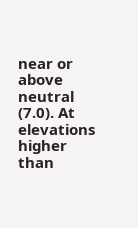near or above neutral (7.0). At elevations higher than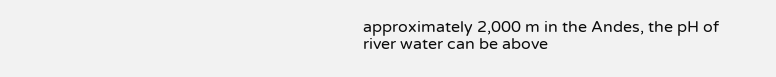approximately 2,000 m in the Andes, the pH of river water can be above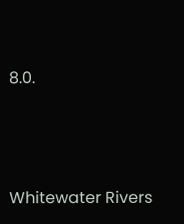8.0.




Whitewater Rivers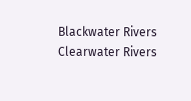Blackwater Rivers
Clearwater Rivers